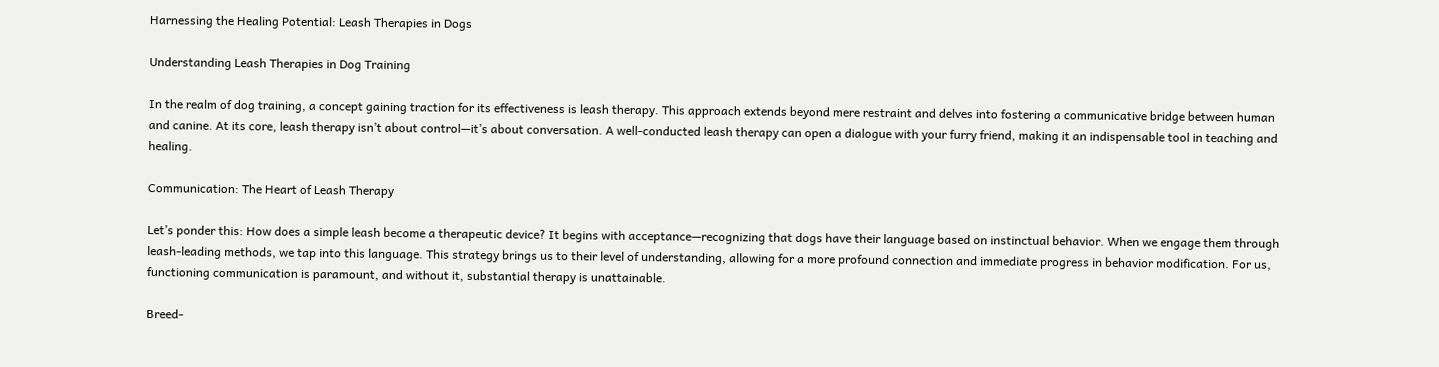Harnessing the Healing Potential: Leash Therapies in Dogs

Understanding Leash Therapies in Dog Training

In the realm of dog training, a concept gaining traction for its effectiveness is leash therapy. This approach extends beyond mere restraint and delves into fostering a communicative bridge between human and canine. At its core, leash therapy isn’t about control—it’s about conversation. A well-conducted leash therapy can open a dialogue with your furry friend, making it an indispensable tool in teaching and healing.

Communication: The Heart of Leash Therapy

Let’s ponder this: How does a simple leash become a therapeutic device? It begins with acceptance—recognizing that dogs have their language based on instinctual behavior. When we engage them through leash-leading methods, we tap into this language. This strategy brings us to their level of understanding, allowing for a more profound connection and immediate progress in behavior modification. For us, functioning communication is paramount, and without it, substantial therapy is unattainable.

Breed-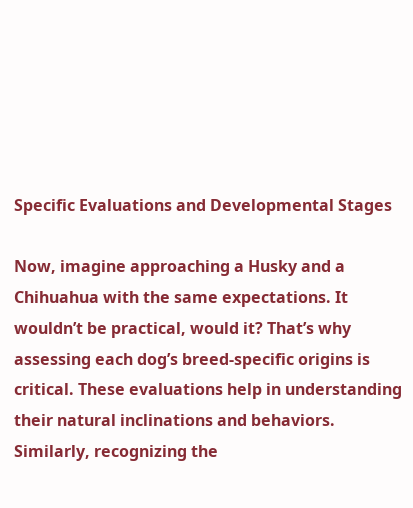Specific Evaluations and Developmental Stages

Now, imagine approaching a Husky and a Chihuahua with the same expectations. It wouldn’t be practical, would it? That’s why assessing each dog’s breed-specific origins is critical. These evaluations help in understanding their natural inclinations and behaviors. Similarly, recognizing the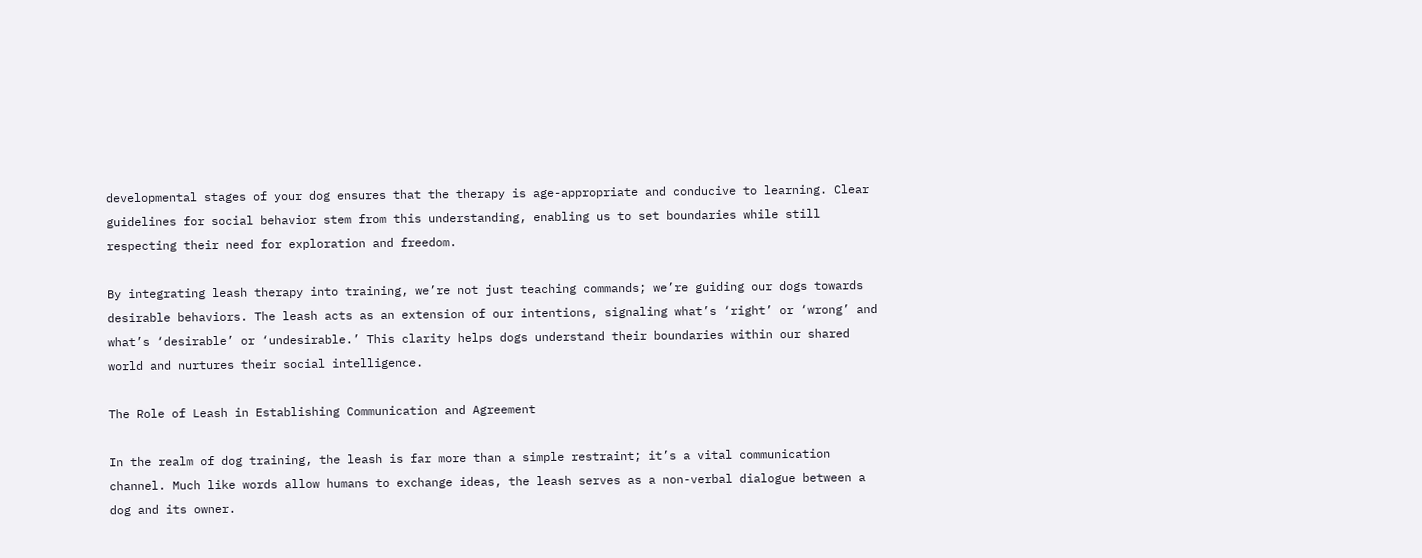developmental stages of your dog ensures that the therapy is age-appropriate and conducive to learning. Clear guidelines for social behavior stem from this understanding, enabling us to set boundaries while still respecting their need for exploration and freedom.

By integrating leash therapy into training, we’re not just teaching commands; we’re guiding our dogs towards desirable behaviors. The leash acts as an extension of our intentions, signaling what’s ‘right’ or ‘wrong’ and what’s ‘desirable’ or ‘undesirable.’ This clarity helps dogs understand their boundaries within our shared world and nurtures their social intelligence.

The Role of Leash in Establishing Communication and Agreement

In the realm of dog training, the leash is far more than a simple restraint; it’s a vital communication channel. Much like words allow humans to exchange ideas, the leash serves as a non-verbal dialogue between a dog and its owner.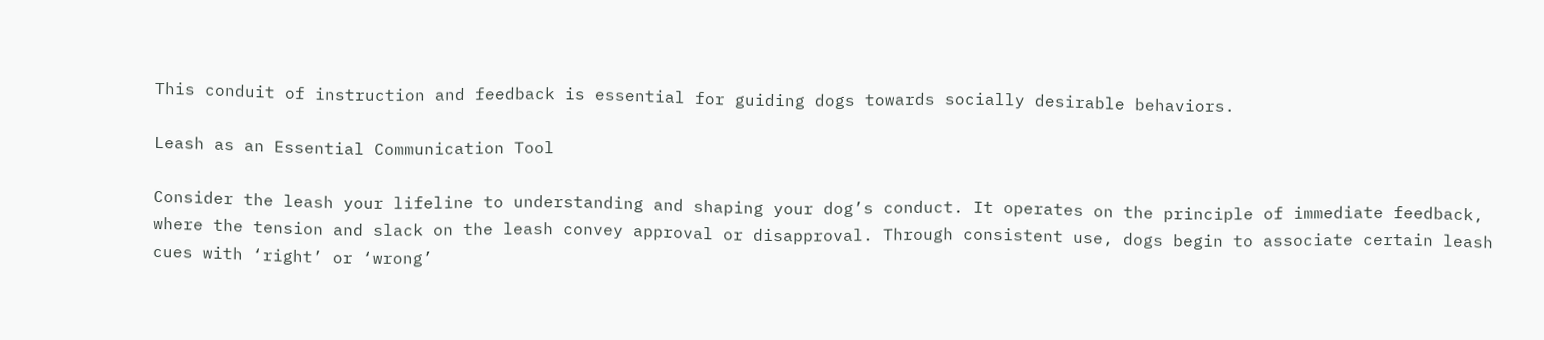This conduit of instruction and feedback is essential for guiding dogs towards socially desirable behaviors.

Leash as an Essential Communication Tool

Consider the leash your lifeline to understanding and shaping your dog’s conduct. It operates on the principle of immediate feedback, where the tension and slack on the leash convey approval or disapproval. Through consistent use, dogs begin to associate certain leash cues with ‘right’ or ‘wrong’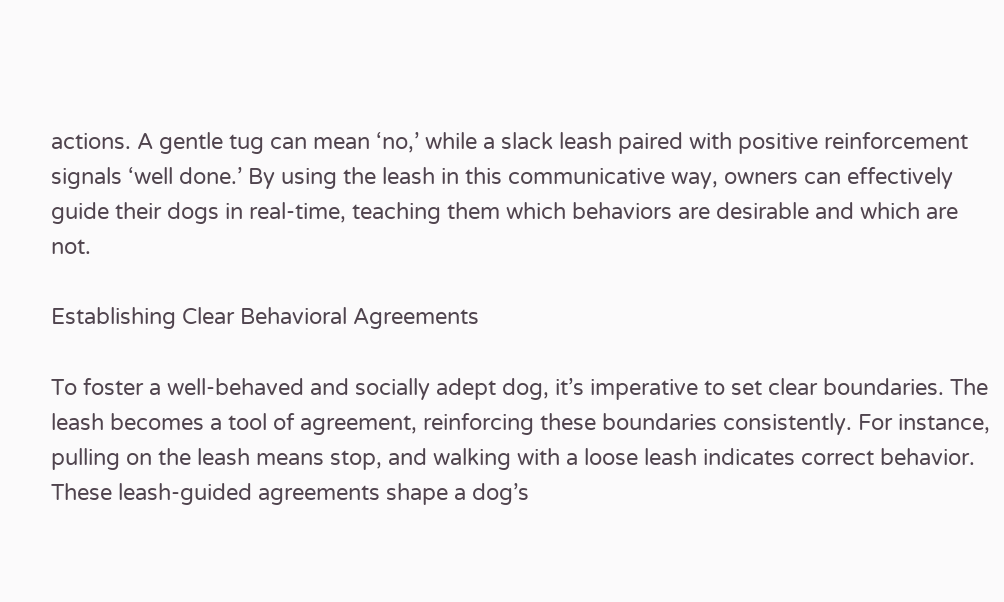actions. A gentle tug can mean ‘no,’ while a slack leash paired with positive reinforcement signals ‘well done.’ By using the leash in this communicative way, owners can effectively guide their dogs in real-time, teaching them which behaviors are desirable and which are not.

Establishing Clear Behavioral Agreements

To foster a well-behaved and socially adept dog, it’s imperative to set clear boundaries. The leash becomes a tool of agreement, reinforcing these boundaries consistently. For instance, pulling on the leash means stop, and walking with a loose leash indicates correct behavior. These leash-guided agreements shape a dog’s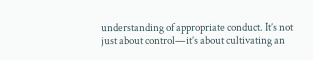understanding of appropriate conduct. It’s not just about control—it’s about cultivating an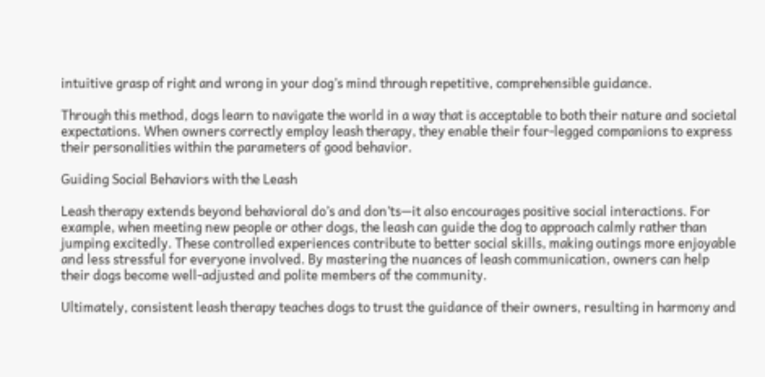intuitive grasp of right and wrong in your dog’s mind through repetitive, comprehensible guidance.

Through this method, dogs learn to navigate the world in a way that is acceptable to both their nature and societal expectations. When owners correctly employ leash therapy, they enable their four-legged companions to express their personalities within the parameters of good behavior.

Guiding Social Behaviors with the Leash

Leash therapy extends beyond behavioral do’s and don’ts—it also encourages positive social interactions. For example, when meeting new people or other dogs, the leash can guide the dog to approach calmly rather than jumping excitedly. These controlled experiences contribute to better social skills, making outings more enjoyable and less stressful for everyone involved. By mastering the nuances of leash communication, owners can help their dogs become well-adjusted and polite members of the community.

Ultimately, consistent leash therapy teaches dogs to trust the guidance of their owners, resulting in harmony and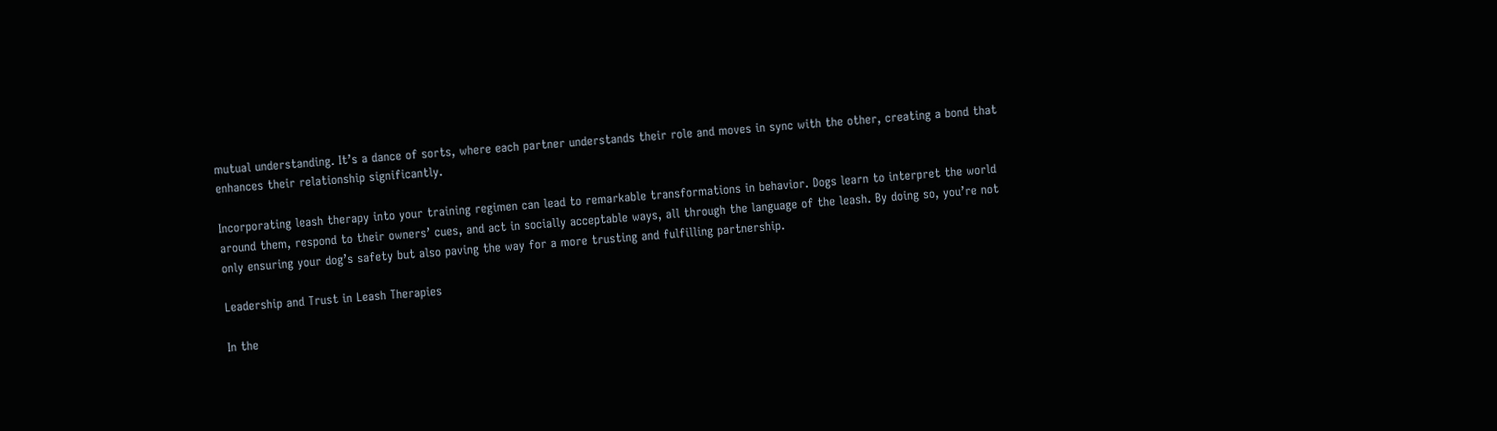mutual understanding. It’s a dance of sorts, where each partner understands their role and moves in sync with the other, creating a bond that enhances their relationship significantly.

Incorporating leash therapy into your training regimen can lead to remarkable transformations in behavior. Dogs learn to interpret the world around them, respond to their owners’ cues, and act in socially acceptable ways, all through the language of the leash. By doing so, you’re not only ensuring your dog’s safety but also paving the way for a more trusting and fulfilling partnership.

Leadership and Trust in Leash Therapies

In the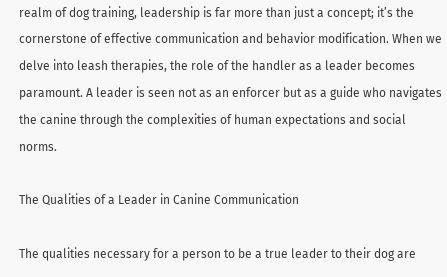realm of dog training, leadership is far more than just a concept; it’s the cornerstone of effective communication and behavior modification. When we delve into leash therapies, the role of the handler as a leader becomes paramount. A leader is seen not as an enforcer but as a guide who navigates the canine through the complexities of human expectations and social norms.

The Qualities of a Leader in Canine Communication

The qualities necessary for a person to be a true leader to their dog are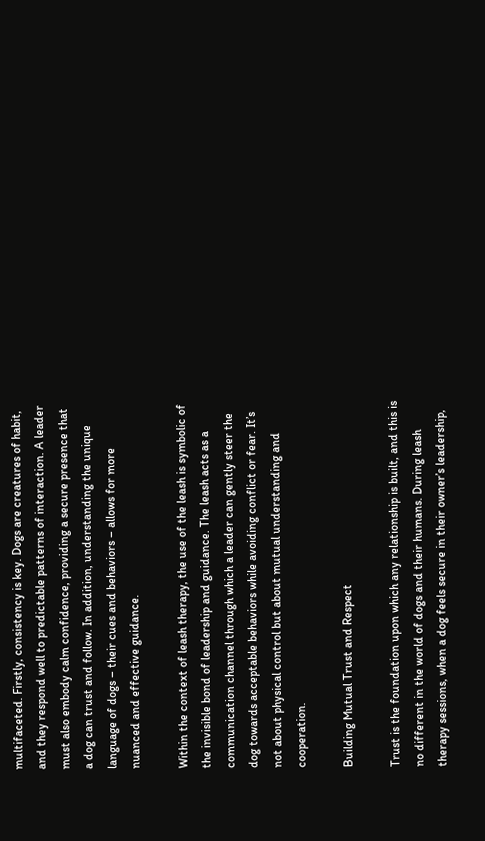multifaceted. Firstly, consistency is key. Dogs are creatures of habit, and they respond well to predictable patterns of interaction. A leader must also embody calm confidence, providing a secure presence that a dog can trust and follow. In addition, understanding the unique language of dogs – their cues and behaviors – allows for more nuanced and effective guidance.

Within the context of leash therapy, the use of the leash is symbolic of the invisible bond of leadership and guidance. The leash acts as a communication channel through which a leader can gently steer the dog towards acceptable behaviors while avoiding conflict or fear. It’s not about physical control but about mutual understanding and cooperation.

Building Mutual Trust and Respect

Trust is the foundation upon which any relationship is built, and this is no different in the world of dogs and their humans. During leash therapy sessions, when a dog feels secure in their owner’s leadership,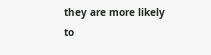they are more likely to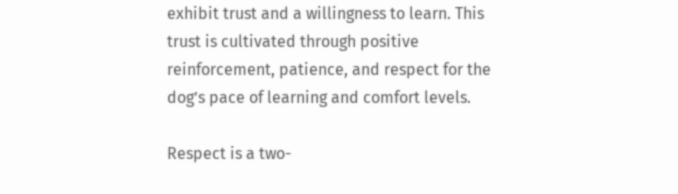exhibit trust and a willingness to learn. This trust is cultivated through positive reinforcement, patience, and respect for the dog’s pace of learning and comfort levels.

Respect is a two-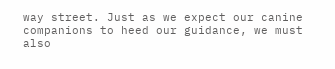way street. Just as we expect our canine companions to heed our guidance, we must also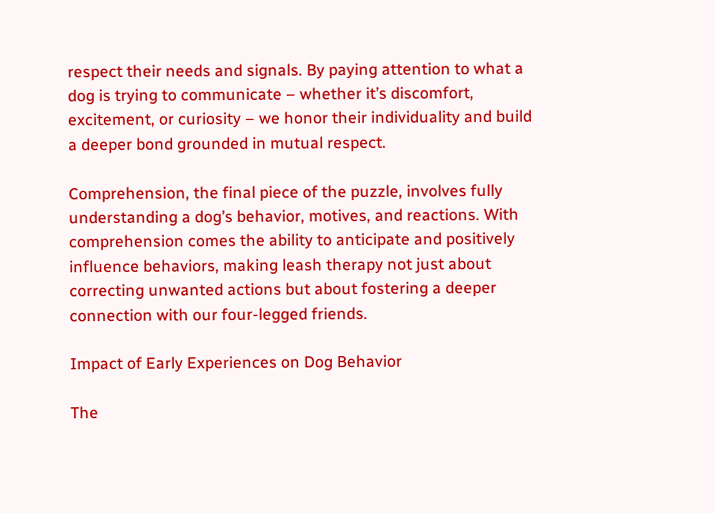respect their needs and signals. By paying attention to what a dog is trying to communicate – whether it’s discomfort, excitement, or curiosity – we honor their individuality and build a deeper bond grounded in mutual respect.

Comprehension, the final piece of the puzzle, involves fully understanding a dog’s behavior, motives, and reactions. With comprehension comes the ability to anticipate and positively influence behaviors, making leash therapy not just about correcting unwanted actions but about fostering a deeper connection with our four-legged friends.

Impact of Early Experiences on Dog Behavior

The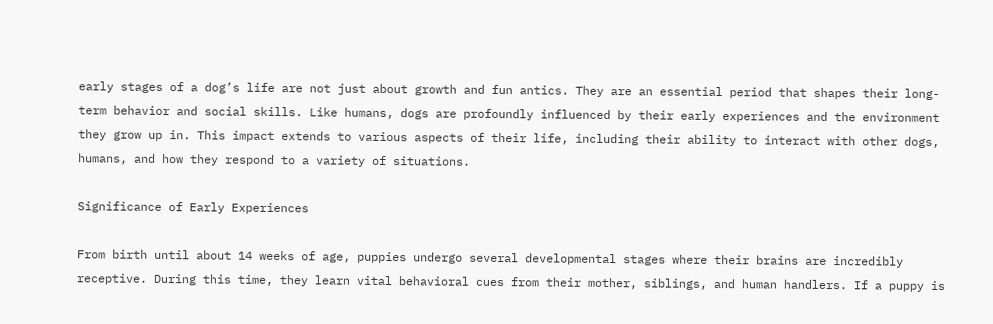early stages of a dog’s life are not just about growth and fun antics. They are an essential period that shapes their long-term behavior and social skills. Like humans, dogs are profoundly influenced by their early experiences and the environment they grow up in. This impact extends to various aspects of their life, including their ability to interact with other dogs, humans, and how they respond to a variety of situations.

Significance of Early Experiences

From birth until about 14 weeks of age, puppies undergo several developmental stages where their brains are incredibly receptive. During this time, they learn vital behavioral cues from their mother, siblings, and human handlers. If a puppy is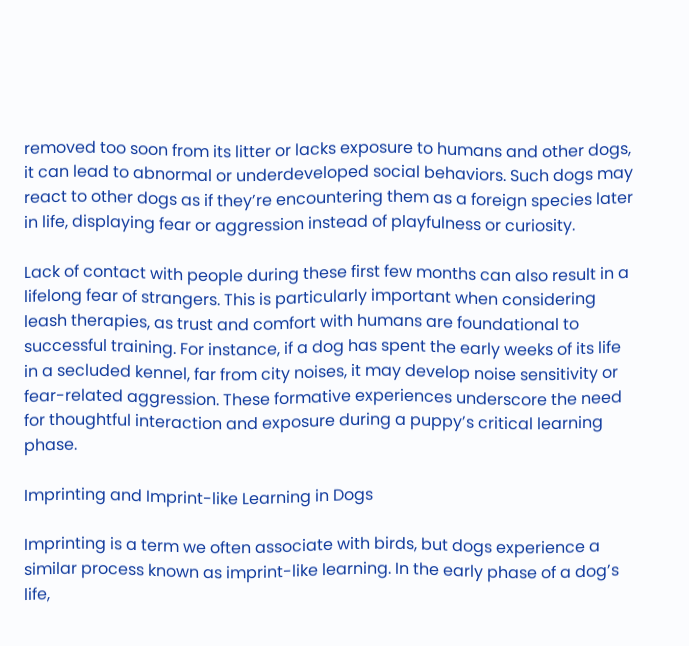removed too soon from its litter or lacks exposure to humans and other dogs, it can lead to abnormal or underdeveloped social behaviors. Such dogs may react to other dogs as if they’re encountering them as a foreign species later in life, displaying fear or aggression instead of playfulness or curiosity.

Lack of contact with people during these first few months can also result in a lifelong fear of strangers. This is particularly important when considering leash therapies, as trust and comfort with humans are foundational to successful training. For instance, if a dog has spent the early weeks of its life in a secluded kennel, far from city noises, it may develop noise sensitivity or fear-related aggression. These formative experiences underscore the need for thoughtful interaction and exposure during a puppy’s critical learning phase.

Imprinting and Imprint-like Learning in Dogs

Imprinting is a term we often associate with birds, but dogs experience a similar process known as imprint-like learning. In the early phase of a dog’s life,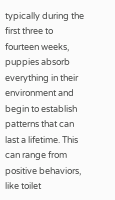typically during the first three to fourteen weeks, puppies absorb everything in their environment and begin to establish patterns that can last a lifetime. This can range from positive behaviors, like toilet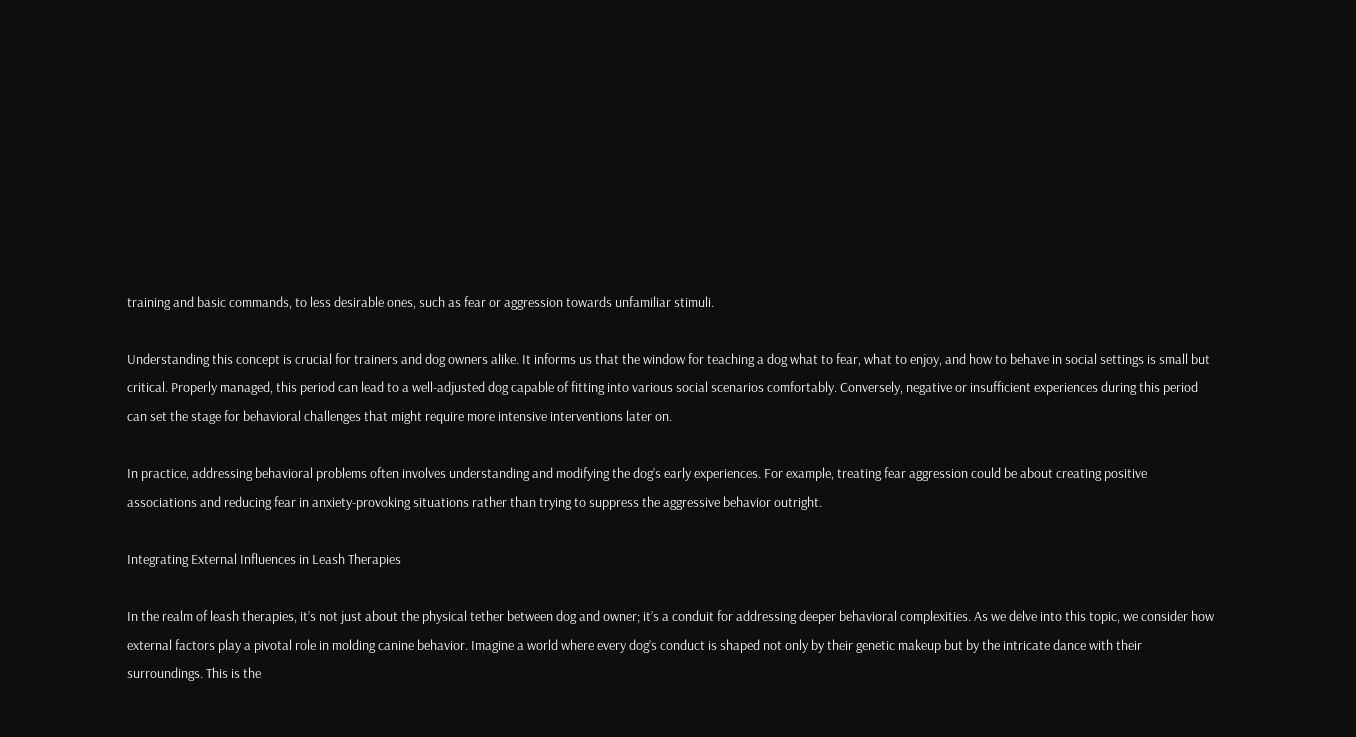training and basic commands, to less desirable ones, such as fear or aggression towards unfamiliar stimuli.

Understanding this concept is crucial for trainers and dog owners alike. It informs us that the window for teaching a dog what to fear, what to enjoy, and how to behave in social settings is small but critical. Properly managed, this period can lead to a well-adjusted dog capable of fitting into various social scenarios comfortably. Conversely, negative or insufficient experiences during this period can set the stage for behavioral challenges that might require more intensive interventions later on.

In practice, addressing behavioral problems often involves understanding and modifying the dog’s early experiences. For example, treating fear aggression could be about creating positive associations and reducing fear in anxiety-provoking situations rather than trying to suppress the aggressive behavior outright.

Integrating External Influences in Leash Therapies

In the realm of leash therapies, it’s not just about the physical tether between dog and owner; it’s a conduit for addressing deeper behavioral complexities. As we delve into this topic, we consider how external factors play a pivotal role in molding canine behavior. Imagine a world where every dog’s conduct is shaped not only by their genetic makeup but by the intricate dance with their surroundings. This is the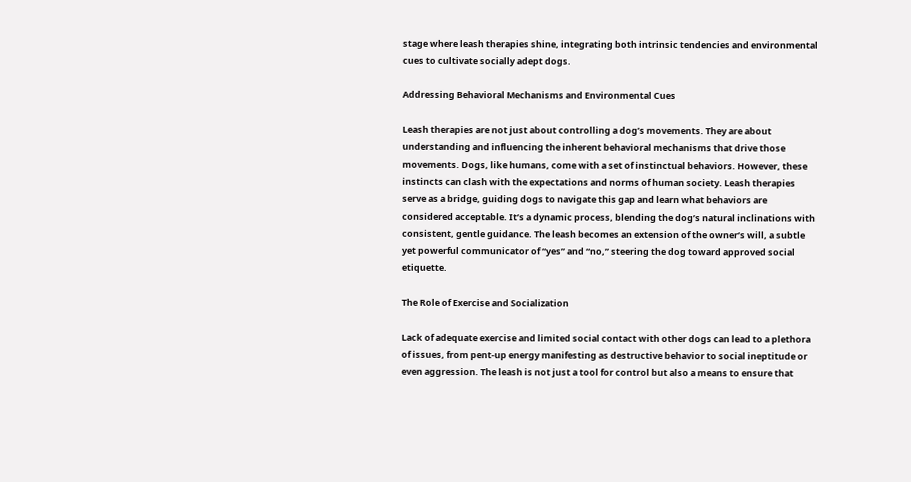stage where leash therapies shine, integrating both intrinsic tendencies and environmental cues to cultivate socially adept dogs.

Addressing Behavioral Mechanisms and Environmental Cues

Leash therapies are not just about controlling a dog’s movements. They are about understanding and influencing the inherent behavioral mechanisms that drive those movements. Dogs, like humans, come with a set of instinctual behaviors. However, these instincts can clash with the expectations and norms of human society. Leash therapies serve as a bridge, guiding dogs to navigate this gap and learn what behaviors are considered acceptable. It’s a dynamic process, blending the dog’s natural inclinations with consistent, gentle guidance. The leash becomes an extension of the owner’s will, a subtle yet powerful communicator of “yes” and “no,” steering the dog toward approved social etiquette.

The Role of Exercise and Socialization

Lack of adequate exercise and limited social contact with other dogs can lead to a plethora of issues, from pent-up energy manifesting as destructive behavior to social ineptitude or even aggression. The leash is not just a tool for control but also a means to ensure that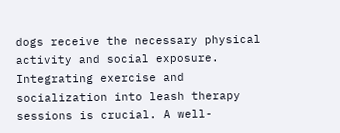dogs receive the necessary physical activity and social exposure. Integrating exercise and socialization into leash therapy sessions is crucial. A well-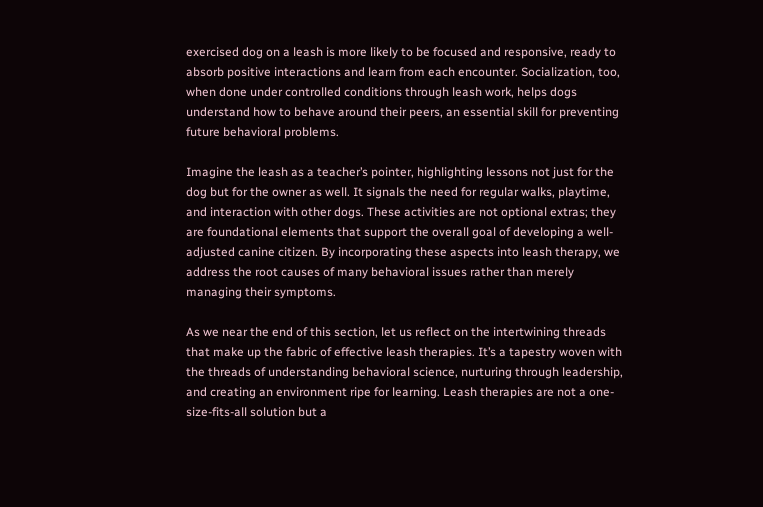exercised dog on a leash is more likely to be focused and responsive, ready to absorb positive interactions and learn from each encounter. Socialization, too, when done under controlled conditions through leash work, helps dogs understand how to behave around their peers, an essential skill for preventing future behavioral problems.

Imagine the leash as a teacher’s pointer, highlighting lessons not just for the dog but for the owner as well. It signals the need for regular walks, playtime, and interaction with other dogs. These activities are not optional extras; they are foundational elements that support the overall goal of developing a well-adjusted canine citizen. By incorporating these aspects into leash therapy, we address the root causes of many behavioral issues rather than merely managing their symptoms.

As we near the end of this section, let us reflect on the intertwining threads that make up the fabric of effective leash therapies. It’s a tapestry woven with the threads of understanding behavioral science, nurturing through leadership, and creating an environment ripe for learning. Leash therapies are not a one-size-fits-all solution but a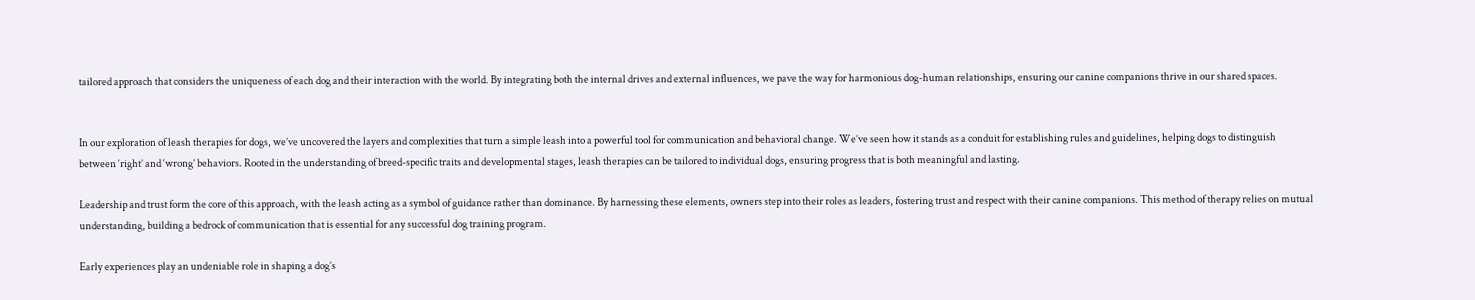tailored approach that considers the uniqueness of each dog and their interaction with the world. By integrating both the internal drives and external influences, we pave the way for harmonious dog-human relationships, ensuring our canine companions thrive in our shared spaces.


In our exploration of leash therapies for dogs, we’ve uncovered the layers and complexities that turn a simple leash into a powerful tool for communication and behavioral change. We’ve seen how it stands as a conduit for establishing rules and guidelines, helping dogs to distinguish between ‘right’ and ‘wrong’ behaviors. Rooted in the understanding of breed-specific traits and developmental stages, leash therapies can be tailored to individual dogs, ensuring progress that is both meaningful and lasting.

Leadership and trust form the core of this approach, with the leash acting as a symbol of guidance rather than dominance. By harnessing these elements, owners step into their roles as leaders, fostering trust and respect with their canine companions. This method of therapy relies on mutual understanding, building a bedrock of communication that is essential for any successful dog training program.

Early experiences play an undeniable role in shaping a dog’s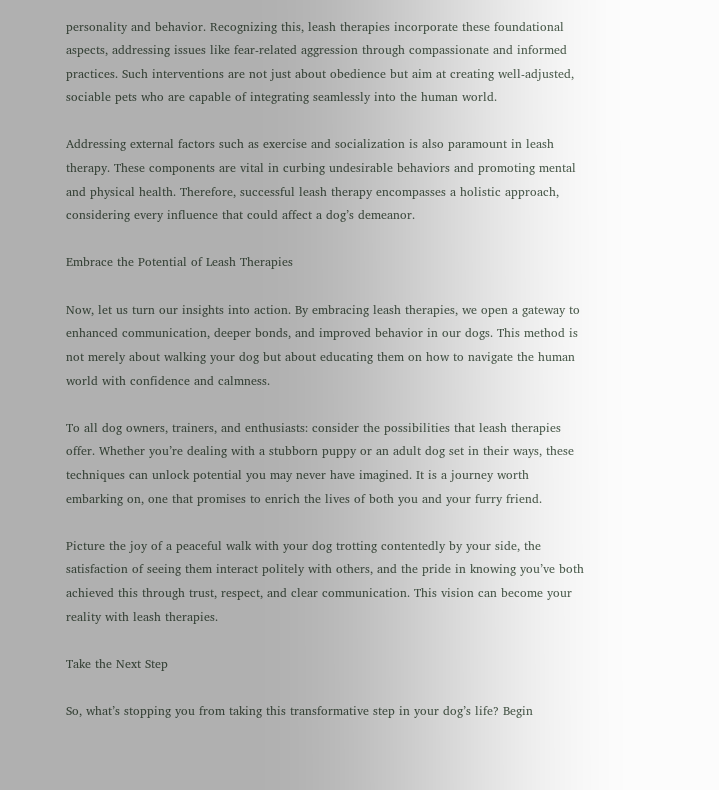personality and behavior. Recognizing this, leash therapies incorporate these foundational aspects, addressing issues like fear-related aggression through compassionate and informed practices. Such interventions are not just about obedience but aim at creating well-adjusted, sociable pets who are capable of integrating seamlessly into the human world.

Addressing external factors such as exercise and socialization is also paramount in leash therapy. These components are vital in curbing undesirable behaviors and promoting mental and physical health. Therefore, successful leash therapy encompasses a holistic approach, considering every influence that could affect a dog’s demeanor.

Embrace the Potential of Leash Therapies

Now, let us turn our insights into action. By embracing leash therapies, we open a gateway to enhanced communication, deeper bonds, and improved behavior in our dogs. This method is not merely about walking your dog but about educating them on how to navigate the human world with confidence and calmness.

To all dog owners, trainers, and enthusiasts: consider the possibilities that leash therapies offer. Whether you’re dealing with a stubborn puppy or an adult dog set in their ways, these techniques can unlock potential you may never have imagined. It is a journey worth embarking on, one that promises to enrich the lives of both you and your furry friend.

Picture the joy of a peaceful walk with your dog trotting contentedly by your side, the satisfaction of seeing them interact politely with others, and the pride in knowing you’ve both achieved this through trust, respect, and clear communication. This vision can become your reality with leash therapies.

Take the Next Step

So, what’s stopping you from taking this transformative step in your dog’s life? Begin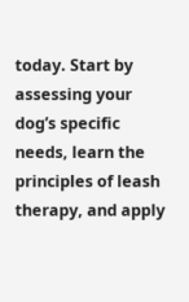today. Start by assessing your dog’s specific needs, learn the principles of leash therapy, and apply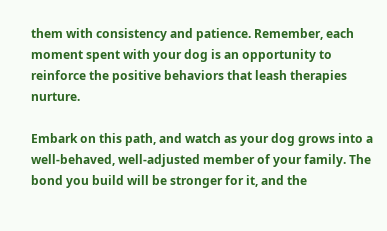them with consistency and patience. Remember, each moment spent with your dog is an opportunity to reinforce the positive behaviors that leash therapies nurture.

Embark on this path, and watch as your dog grows into a well-behaved, well-adjusted member of your family. The bond you build will be stronger for it, and the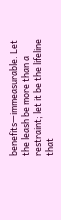benefits—immeasurable. Let the leash be more than a restraint; let it be the lifeline that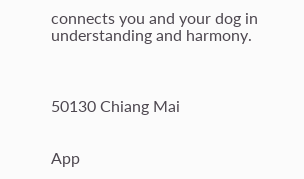connects you and your dog in understanding and harmony.



50130 Chiang Mai


App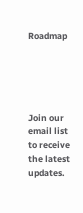Roadmap





Join our email list to receive the latest updates.